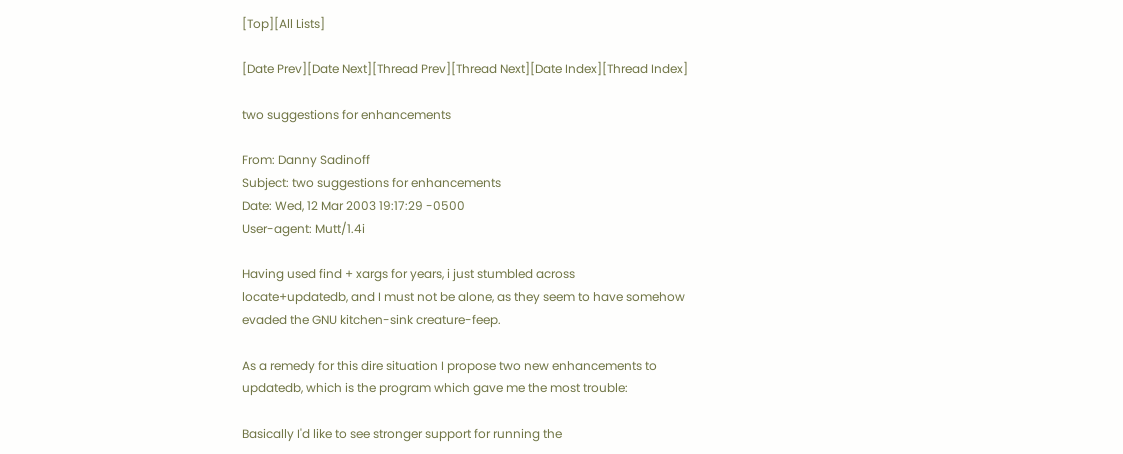[Top][All Lists]

[Date Prev][Date Next][Thread Prev][Thread Next][Date Index][Thread Index]

two suggestions for enhancements

From: Danny Sadinoff
Subject: two suggestions for enhancements
Date: Wed, 12 Mar 2003 19:17:29 -0500
User-agent: Mutt/1.4i

Having used find + xargs for years, i just stumbled across
locate+updatedb, and I must not be alone, as they seem to have somehow
evaded the GNU kitchen-sink creature-feep.

As a remedy for this dire situation I propose two new enhancements to
updatedb, which is the program which gave me the most trouble:

Basically I'd like to see stronger support for running the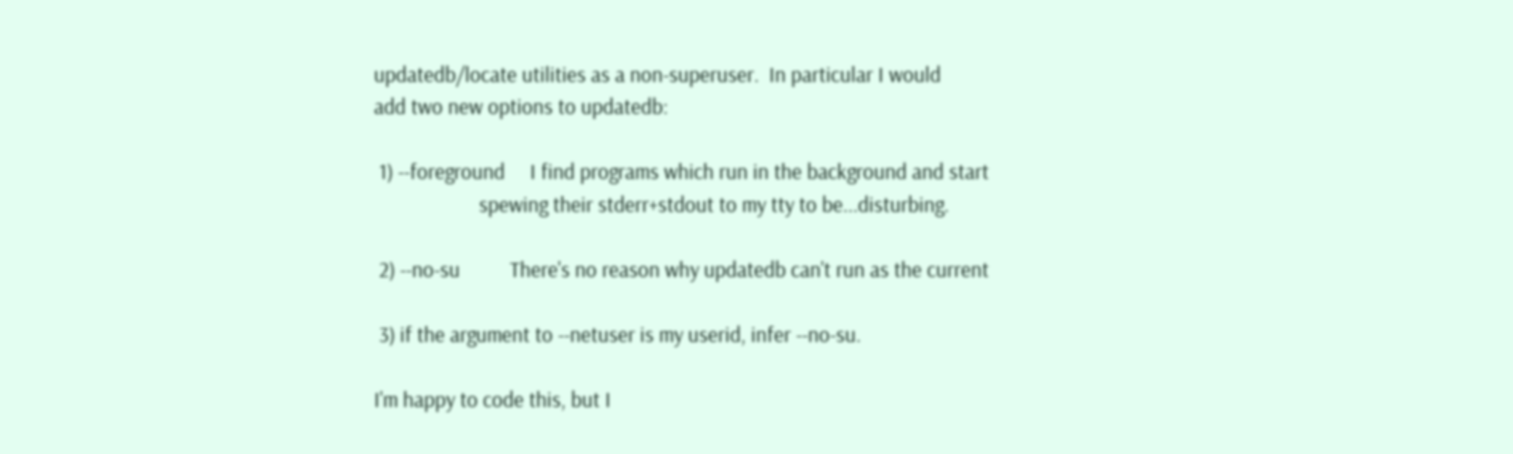updatedb/locate utilities as a non-superuser.  In particular I would
add two new options to updatedb:

 1) --foreground     I find programs which run in the background and start
                     spewing their stderr+stdout to my tty to be...disturbing.

 2) --no-su          There's no reason why updatedb can't run as the current

 3) if the argument to --netuser is my userid, infer --no-su.

I'm happy to code this, but I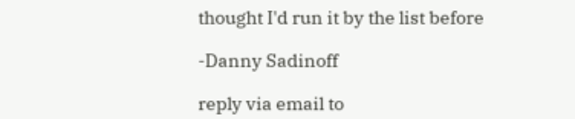thought I'd run it by the list before

-Danny Sadinoff

reply via email to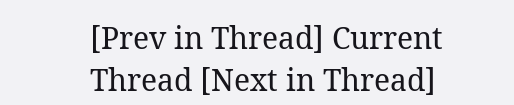[Prev in Thread] Current Thread [Next in Thread]